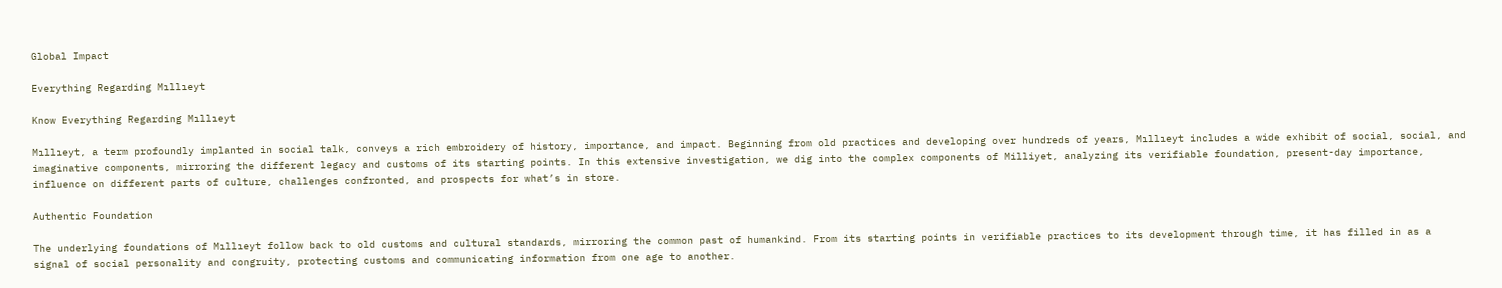Global Impact

Everything Regarding Mıllıeyt

Know Everything Regarding Mıllıeyt

Mıllıeyt, a term profoundly implanted in social talk, conveys a rich embroidery of history, importance, and impact. Beginning from old practices and developing over hundreds of years, Mıllıeyt includes a wide exhibit of social, social, and imaginative components, mirroring the different legacy and customs of its starting points. In this extensive investigation, we dig into the complex components of Milliyet, analyzing its verifiable foundation, present-day importance, influence on different parts of culture, challenges confronted, and prospects for what’s in store.

Authentic Foundation

The underlying foundations of Mıllıeyt follow back to old customs and cultural standards, mirroring the common past of humankind. From its starting points in verifiable practices to its development through time, it has filled in as a signal of social personality and congruity, protecting customs and communicating information from one age to another.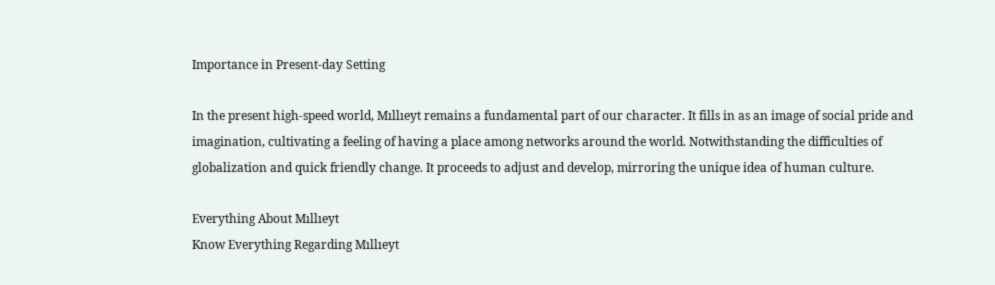Importance in Present-day Setting

In the present high-speed world, Mıllıeyt remains a fundamental part of our character. It fills in as an image of social pride and imagination, cultivating a feeling of having a place among networks around the world. Notwithstanding the difficulties of globalization and quick friendly change. It proceeds to adjust and develop, mirroring the unique idea of human culture.

Everything About Mıllıeyt
Know Everything Regarding Mıllıeyt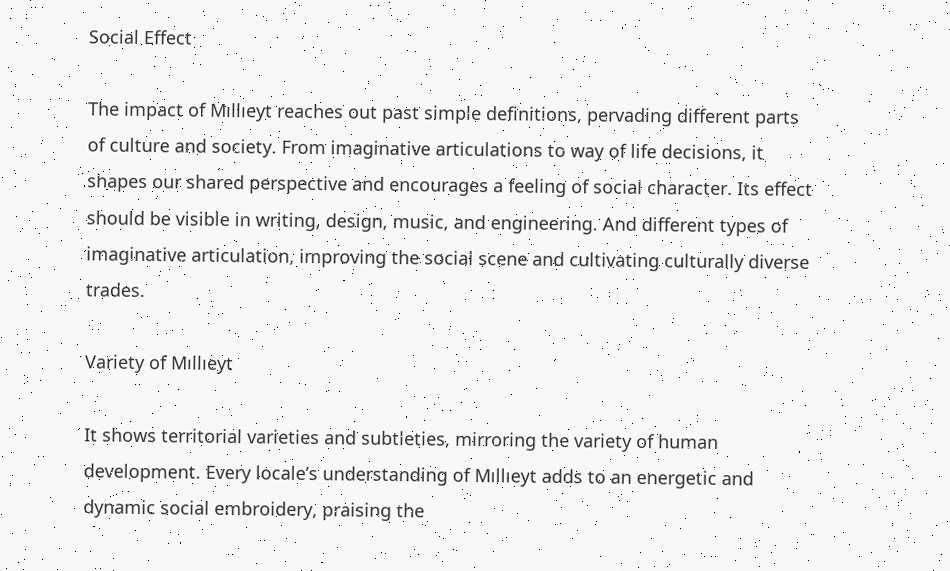Social Effect

The impact of Mıllıeyt reaches out past simple definitions, pervading different parts of culture and society. From imaginative articulations to way of life decisions, it shapes our shared perspective and encourages a feeling of social character. Its effect should be visible in writing, design, music, and engineering. And different types of imaginative articulation, improving the social scene and cultivating culturally diverse trades.

Variety of Mıllıeyt

It shows territorial varieties and subtleties, mirroring the variety of human development. Every locale’s understanding of Mıllıeyt adds to an energetic and dynamic social embroidery, praising the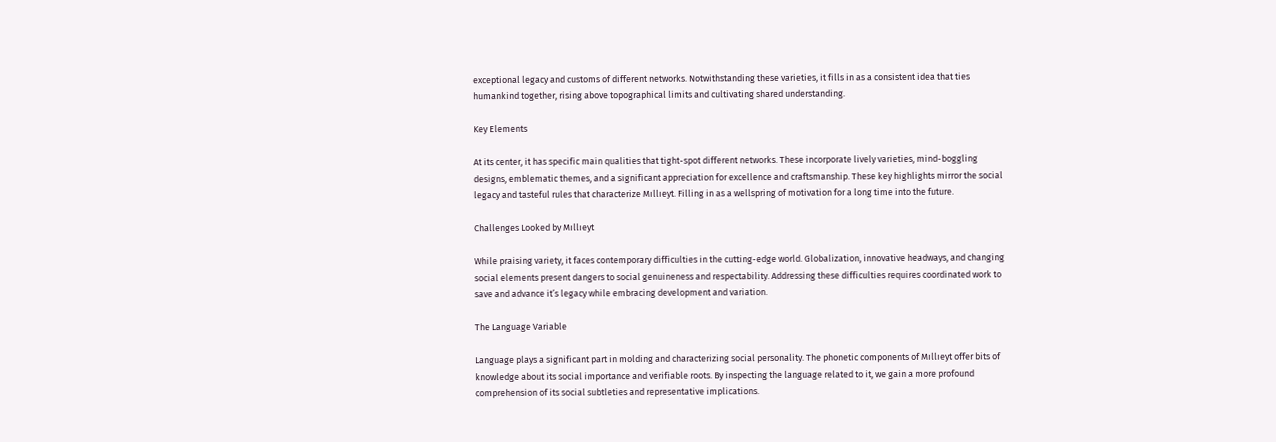exceptional legacy and customs of different networks. Notwithstanding these varieties, it fills in as a consistent idea that ties humankind together, rising above topographical limits and cultivating shared understanding.

Key Elements

At its center, it has specific main qualities that tight-spot different networks. These incorporate lively varieties, mind-boggling designs, emblematic themes, and a significant appreciation for excellence and craftsmanship. These key highlights mirror the social legacy and tasteful rules that characterize Mıllıeyt. Filling in as a wellspring of motivation for a long time into the future.

Challenges Looked by Mıllıeyt

While praising variety, it faces contemporary difficulties in the cutting-edge world. Globalization, innovative headways, and changing social elements present dangers to social genuineness and respectability. Addressing these difficulties requires coordinated work to save and advance it’s legacy while embracing development and variation.

The Language Variable

Language plays a significant part in molding and characterizing social personality. The phonetic components of Mıllıeyt offer bits of knowledge about its social importance and verifiable roots. By inspecting the language related to it, we gain a more profound comprehension of its social subtleties and representative implications.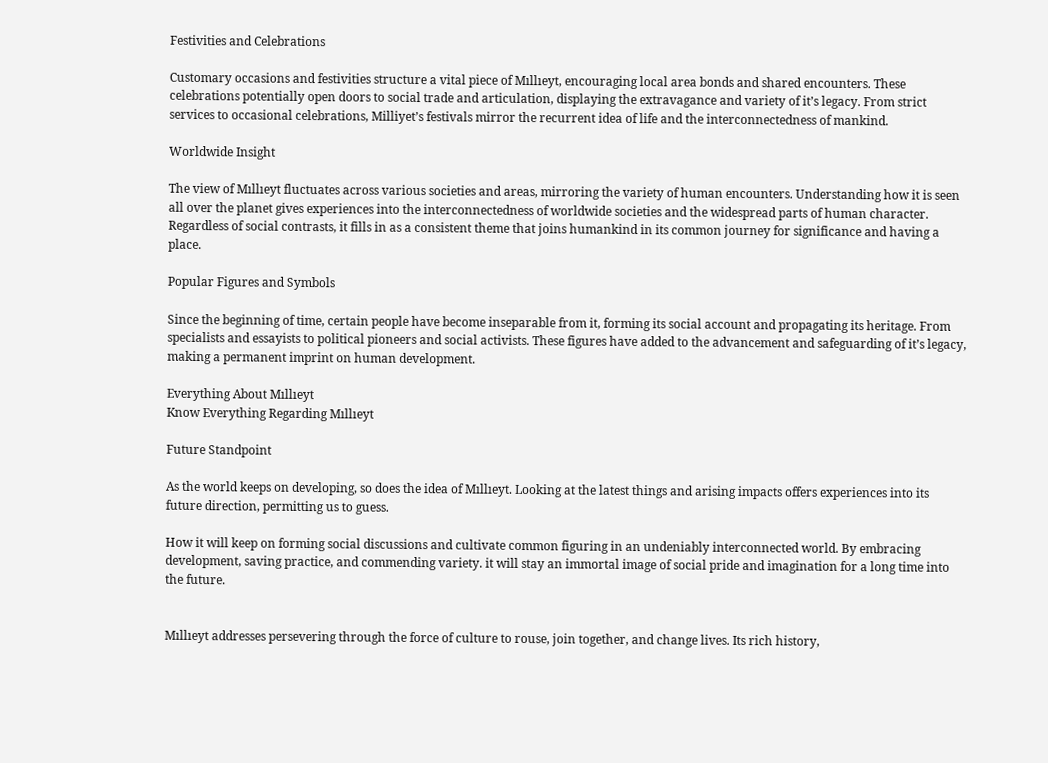Festivities and Celebrations

Customary occasions and festivities structure a vital piece of Mıllıeyt, encouraging local area bonds and shared encounters. These celebrations potentially open doors to social trade and articulation, displaying the extravagance and variety of it’s legacy. From strict services to occasional celebrations, Milliyet’s festivals mirror the recurrent idea of life and the interconnectedness of mankind.

Worldwide Insight

The view of Mıllıeyt fluctuates across various societies and areas, mirroring the variety of human encounters. Understanding how it is seen all over the planet gives experiences into the interconnectedness of worldwide societies and the widespread parts of human character. Regardless of social contrasts, it fills in as a consistent theme that joins humankind in its common journey for significance and having a place.

Popular Figures and Symbols

Since the beginning of time, certain people have become inseparable from it, forming its social account and propagating its heritage. From specialists and essayists to political pioneers and social activists. These figures have added to the advancement and safeguarding of it’s legacy, making a permanent imprint on human development.

Everything About Mıllıeyt
Know Everything Regarding Mıllıeyt

Future Standpoint

As the world keeps on developing, so does the idea of Mıllıeyt. Looking at the latest things and arising impacts offers experiences into its future direction, permitting us to guess.

How it will keep on forming social discussions and cultivate common figuring in an undeniably interconnected world. By embracing development, saving practice, and commending variety. it will stay an immortal image of social pride and imagination for a long time into the future.


Mıllıeyt addresses persevering through the force of culture to rouse, join together, and change lives. Its rich history,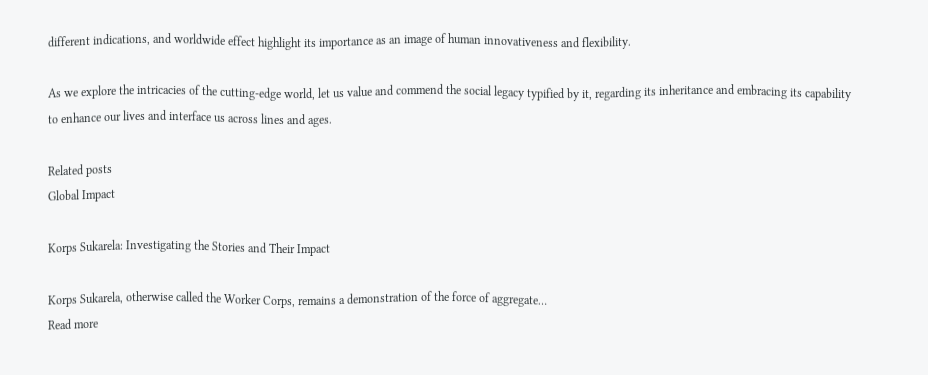different indications, and worldwide effect highlight its importance as an image of human innovativeness and flexibility.

As we explore the intricacies of the cutting-edge world, let us value and commend the social legacy typified by it, regarding its inheritance and embracing its capability to enhance our lives and interface us across lines and ages.

Related posts
Global Impact

Korps Sukarela: Investigating the Stories and Their Impact

Korps Sukarela, otherwise called the Worker Corps, remains a demonstration of the force of aggregate…
Read more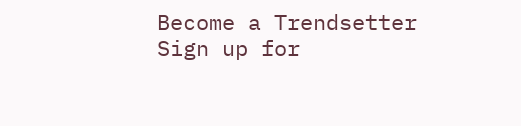Become a Trendsetter
Sign up for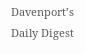Davenport’s Daily Digest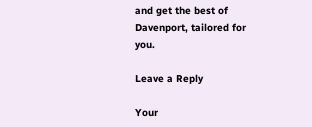and get the best of Davenport, tailored for you.

Leave a Reply

Your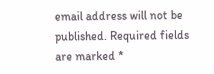email address will not be published. Required fields are marked *